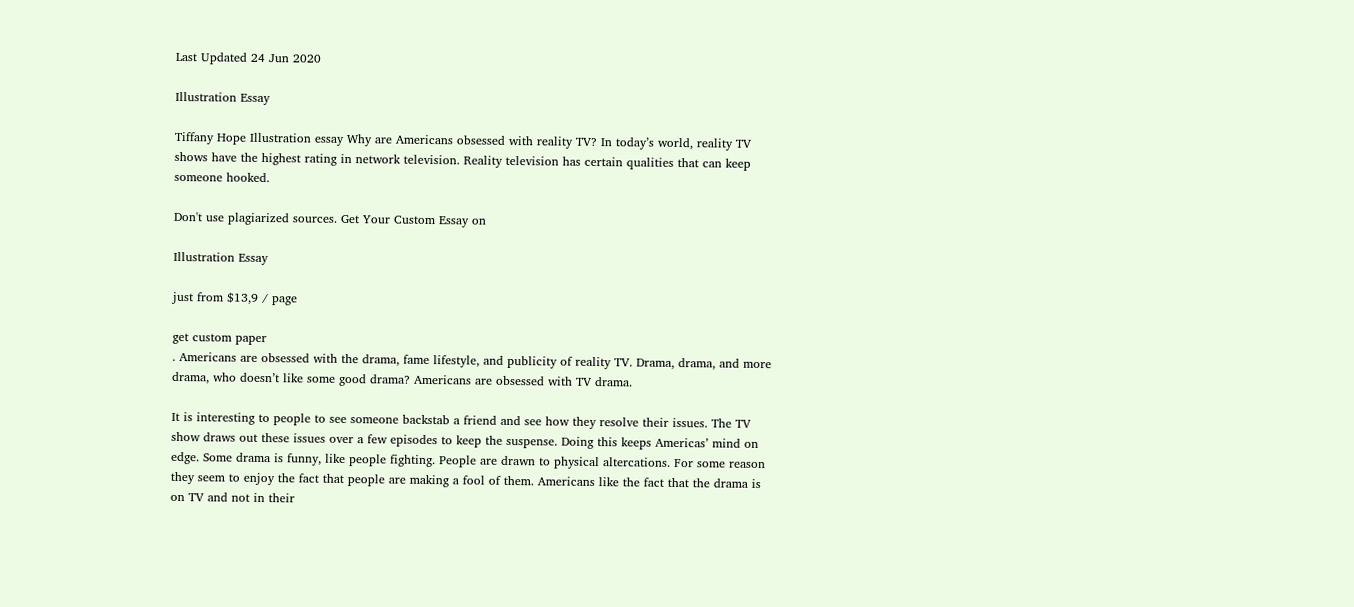Last Updated 24 Jun 2020

Illustration Essay

Tiffany Hope Illustration essay Why are Americans obsessed with reality TV? In today’s world, reality TV shows have the highest rating in network television. Reality television has certain qualities that can keep someone hooked.

Don't use plagiarized sources. Get Your Custom Essay on

Illustration Essay

just from $13,9 / page

get custom paper
. Americans are obsessed with the drama, fame lifestyle, and publicity of reality TV. Drama, drama, and more drama, who doesn’t like some good drama? Americans are obsessed with TV drama.

It is interesting to people to see someone backstab a friend and see how they resolve their issues. The TV show draws out these issues over a few episodes to keep the suspense. Doing this keeps Americas’ mind on edge. Some drama is funny, like people fighting. People are drawn to physical altercations. For some reason they seem to enjoy the fact that people are making a fool of them. Americans like the fact that the drama is on TV and not in their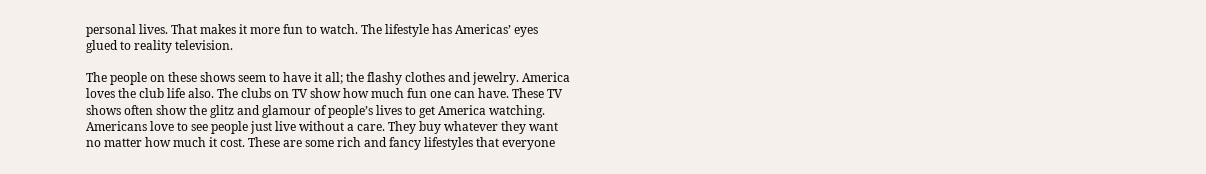personal lives. That makes it more fun to watch. The lifestyle has Americas’ eyes glued to reality television.

The people on these shows seem to have it all; the flashy clothes and jewelry. America loves the club life also. The clubs on TV show how much fun one can have. These TV shows often show the glitz and glamour of people’s lives to get America watching. Americans love to see people just live without a care. They buy whatever they want no matter how much it cost. These are some rich and fancy lifestyles that everyone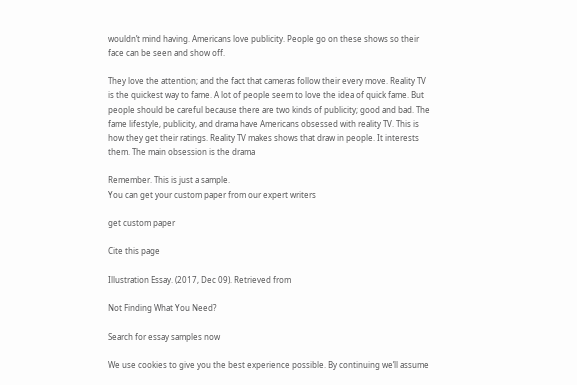wouldn’t mind having. Americans love publicity. People go on these shows so their face can be seen and show off.

They love the attention; and the fact that cameras follow their every move. Reality TV is the quickest way to fame. A lot of people seem to love the idea of quick fame. But people should be careful because there are two kinds of publicity; good and bad. The fame lifestyle, publicity, and drama have Americans obsessed with reality TV. This is how they get their ratings. Reality TV makes shows that draw in people. It interests them. The main obsession is the drama

Remember. This is just a sample.
You can get your custom paper from our expert writers

get custom paper

Cite this page

Illustration Essay. (2017, Dec 09). Retrieved from

Not Finding What You Need?

Search for essay samples now

We use cookies to give you the best experience possible. By continuing we’ll assume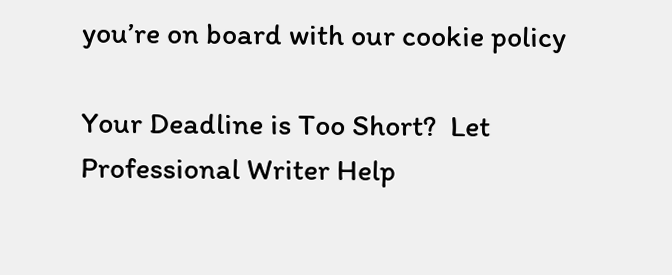you’re on board with our cookie policy

Your Deadline is Too Short?  Let Professional Writer Help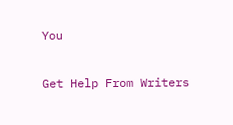You

Get Help From Writers